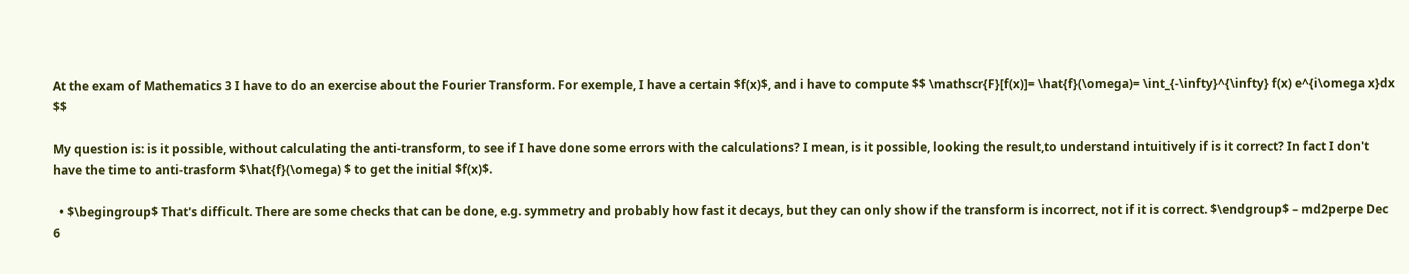At the exam of Mathematics 3 I have to do an exercise about the Fourier Transform. For exemple, I have a certain $f(x)$, and i have to compute $$ \mathscr{F}[f(x)]= \hat{f}(\omega)= \int_{-\infty}^{\infty} f(x) e^{i\omega x}dx $$

My question is: is it possible, without calculating the anti-transform, to see if I have done some errors with the calculations? I mean, is it possible, looking the result,to understand intuitively if is it correct? In fact I don't have the time to anti-trasform $\hat{f}(\omega) $ to get the initial $f(x)$.

  • $\begingroup$ That's difficult. There are some checks that can be done, e.g. symmetry and probably how fast it decays, but they can only show if the transform is incorrect, not if it is correct. $\endgroup$ – md2perpe Dec 6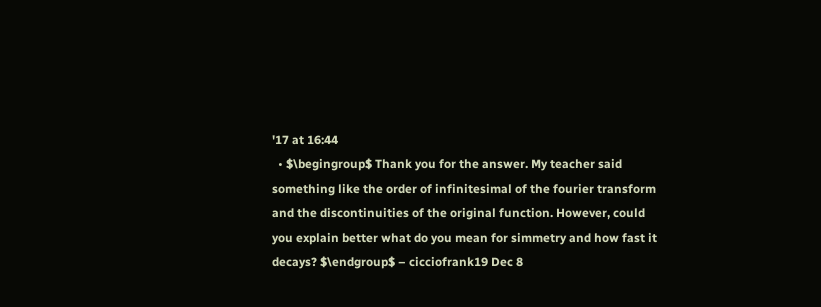'17 at 16:44
  • $\begingroup$ Thank you for the answer. My teacher said something like the order of infinitesimal of the fourier transform and the discontinuities of the original function. However, could you explain better what do you mean for simmetry and how fast it decays? $\endgroup$ – cicciofrank19 Dec 8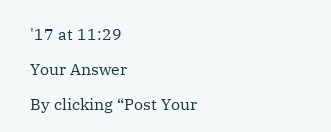'17 at 11:29

Your Answer

By clicking “Post Your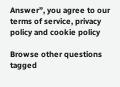Answer”, you agree to our terms of service, privacy policy and cookie policy

Browse other questions tagged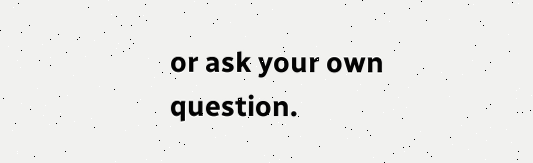or ask your own question.